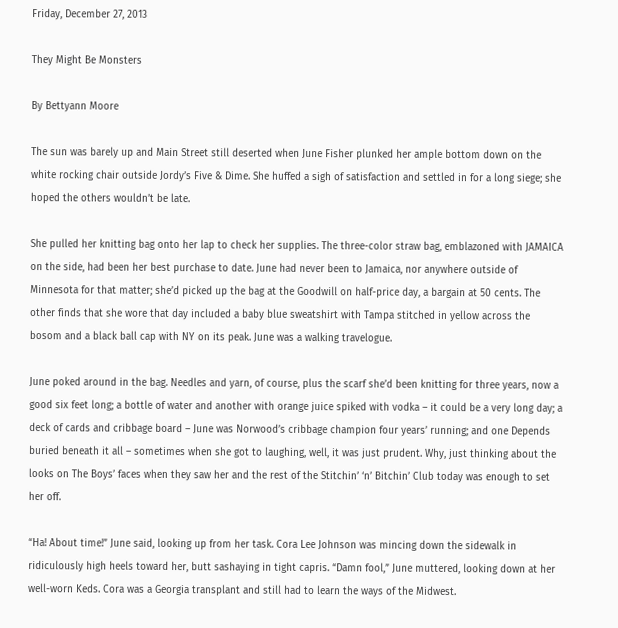Friday, December 27, 2013

They Might Be Monsters

By Bettyann Moore

The sun was barely up and Main Street still deserted when June Fisher plunked her ample bottom down on the white rocking chair outside Jordy’s Five & Dime. She huffed a sigh of satisfaction and settled in for a long siege; she hoped the others wouldn’t be late.

She pulled her knitting bag onto her lap to check her supplies. The three-color straw bag, emblazoned with JAMAICA on the side, had been her best purchase to date. June had never been to Jamaica, nor anywhere outside of Minnesota for that matter; she’d picked up the bag at the Goodwill on half-price day, a bargain at 50 cents. The other finds that she wore that day included a baby blue sweatshirt with Tampa stitched in yellow across the bosom and a black ball cap with NY on its peak. June was a walking travelogue.

June poked around in the bag. Needles and yarn, of course, plus the scarf she’d been knitting for three years, now a good six feet long; a bottle of water and another with orange juice spiked with vodka – it could be a very long day; a deck of cards and cribbage board – June was Norwood’s cribbage champion four years’ running; and one Depends buried beneath it all – sometimes when she got to laughing, well, it was just prudent. Why, just thinking about the looks on The Boys’ faces when they saw her and the rest of the Stitchin’ ‘n’ Bitchin’ Club today was enough to set her off.

“Ha! About time!” June said, looking up from her task. Cora Lee Johnson was mincing down the sidewalk in ridiculously high heels toward her, butt sashaying in tight capris. “Damn fool,” June muttered, looking down at her well-worn Keds. Cora was a Georgia transplant and still had to learn the ways of the Midwest.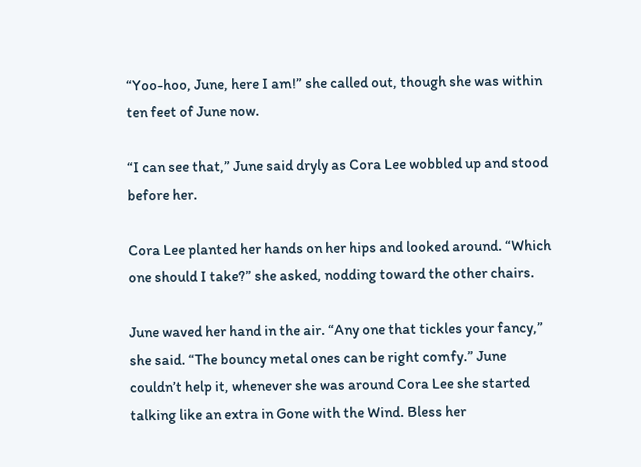“Yoo-hoo, June, here I am!” she called out, though she was within ten feet of June now.

“I can see that,” June said dryly as Cora Lee wobbled up and stood before her.

Cora Lee planted her hands on her hips and looked around. “Which one should I take?” she asked, nodding toward the other chairs.

June waved her hand in the air. “Any one that tickles your fancy,” she said. “The bouncy metal ones can be right comfy.” June couldn’t help it, whenever she was around Cora Lee she started talking like an extra in Gone with the Wind. Bless her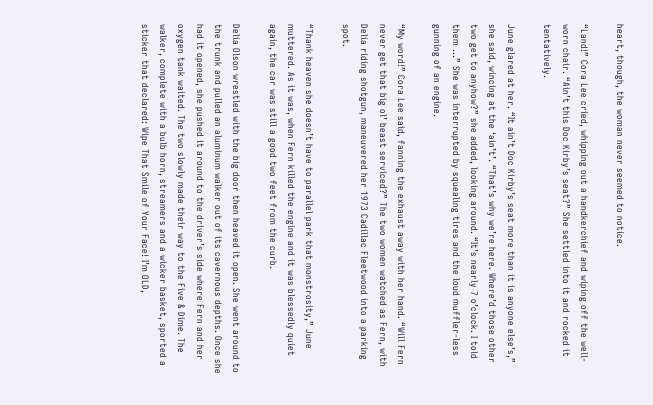heart, though, the woman never seemed to notice.

“Land!” Cora Lee cried, whipping out a handkerchief and wiping off the well-worn chair. “Ain’t this Doc Kirby’s seat?” She settled into it and rocked it tentatively.

June glared at her. “It ain’t Doc Kirby’s seat more than it is anyone else’s,” she said, wincing at the ‘ain’t’. “That’s why we’re here. Where’d those other two get to anyhow?” she added, looking around. “It’s nearly 7 o’clock. I told them ...” She was interrupted by squealing tires and the loud muffler-less gunning of an engine.

“My word!” Cora Lee said, fanning the exhaust away with her hand. “Will Fern never get that big ol’ beast serviced?” The two women watched as Fern, with Delia riding shotgun, maneuvered her 1973 Cadillac Fleetwood into a parking spot.

“Thank heaven she doesn’t have to parallel park that monstrosity,” June muttered. As it was, when Fern killed the engine and it was blessedly quiet again, the car was still a good two feet from the curb.

Delia Olson wrestled with the big door then heaved it open. She went around to the trunk and pulled an aluminum walker out of its cavernous depths. Once she had it opened, she pushed it around to the driver’s side where Fern and her oxygen tank waited. The two slowly made their way to the Five & Dime. The walker, complete with a bulb horn, streamers and a wicker basket, sported a sticker that declared: Wipe That Smile of Your Face! I’m OLD,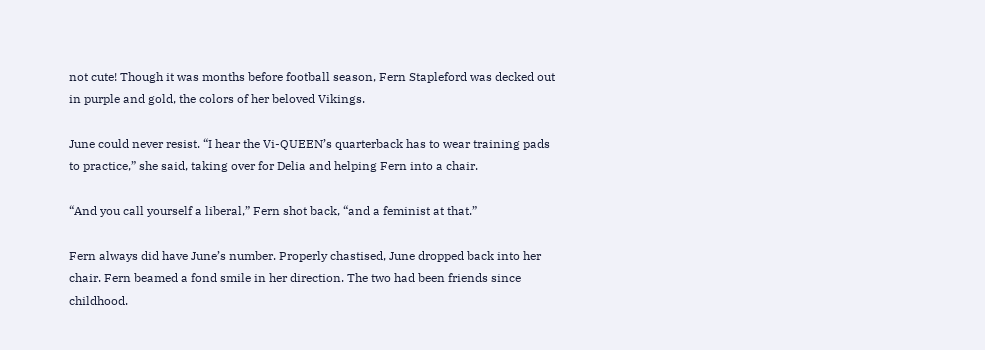not cute! Though it was months before football season, Fern Stapleford was decked out in purple and gold, the colors of her beloved Vikings.

June could never resist. “I hear the Vi-QUEEN’s quarterback has to wear training pads to practice,” she said, taking over for Delia and helping Fern into a chair.

“And you call yourself a liberal,” Fern shot back, “and a feminist at that.”

Fern always did have June’s number. Properly chastised, June dropped back into her chair. Fern beamed a fond smile in her direction. The two had been friends since childhood.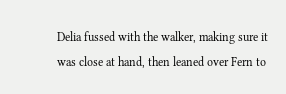Delia fussed with the walker, making sure it was close at hand, then leaned over Fern to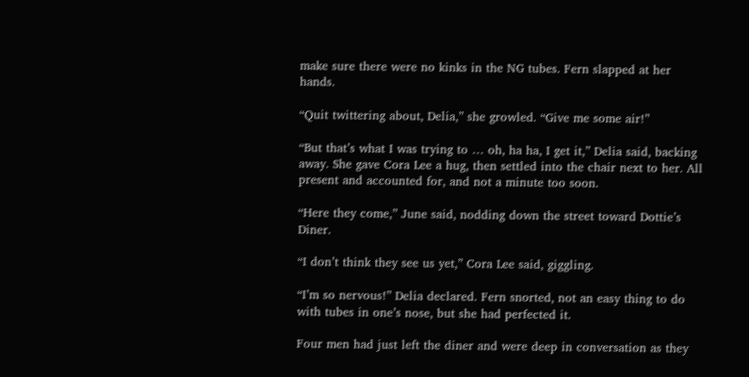make sure there were no kinks in the NG tubes. Fern slapped at her hands.

“Quit twittering about, Delia,” she growled. “Give me some air!”

“But that’s what I was trying to … oh, ha ha, I get it,” Delia said, backing away. She gave Cora Lee a hug, then settled into the chair next to her. All present and accounted for, and not a minute too soon.

“Here they come,” June said, nodding down the street toward Dottie’s Diner.

“I don’t think they see us yet,” Cora Lee said, giggling.

“I’m so nervous!” Delia declared. Fern snorted, not an easy thing to do with tubes in one’s nose, but she had perfected it.

Four men had just left the diner and were deep in conversation as they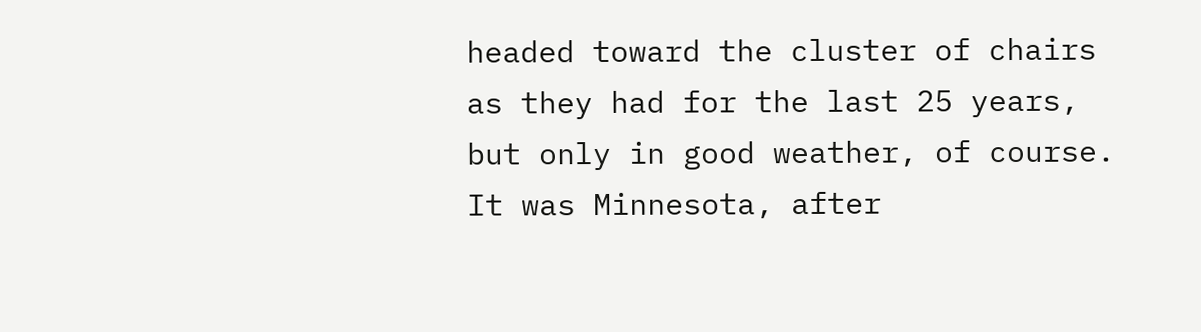headed toward the cluster of chairs as they had for the last 25 years, but only in good weather, of course. It was Minnesota, after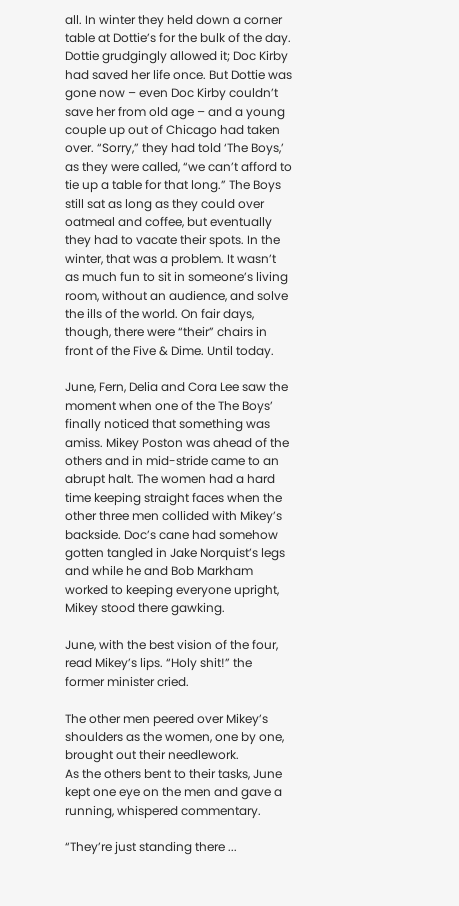all. In winter they held down a corner table at Dottie’s for the bulk of the day. Dottie grudgingly allowed it; Doc Kirby had saved her life once. But Dottie was gone now – even Doc Kirby couldn’t save her from old age – and a young couple up out of Chicago had taken over. “Sorry,” they had told ‘The Boys,’ as they were called, “we can’t afford to tie up a table for that long.” The Boys still sat as long as they could over oatmeal and coffee, but eventually they had to vacate their spots. In the winter, that was a problem. It wasn’t as much fun to sit in someone’s living room, without an audience, and solve the ills of the world. On fair days, though, there were “their” chairs in front of the Five & Dime. Until today.

June, Fern, Delia and Cora Lee saw the moment when one of the The Boys’ finally noticed that something was amiss. Mikey Poston was ahead of the others and in mid-stride came to an abrupt halt. The women had a hard time keeping straight faces when the other three men collided with Mikey’s backside. Doc’s cane had somehow gotten tangled in Jake Norquist’s legs and while he and Bob Markham worked to keeping everyone upright, Mikey stood there gawking.

June, with the best vision of the four, read Mikey’s lips. “Holy shit!” the former minister cried.

The other men peered over Mikey’s shoulders as the women, one by one, brought out their needlework.
As the others bent to their tasks, June kept one eye on the men and gave a running, whispered commentary.

“They’re just standing there ...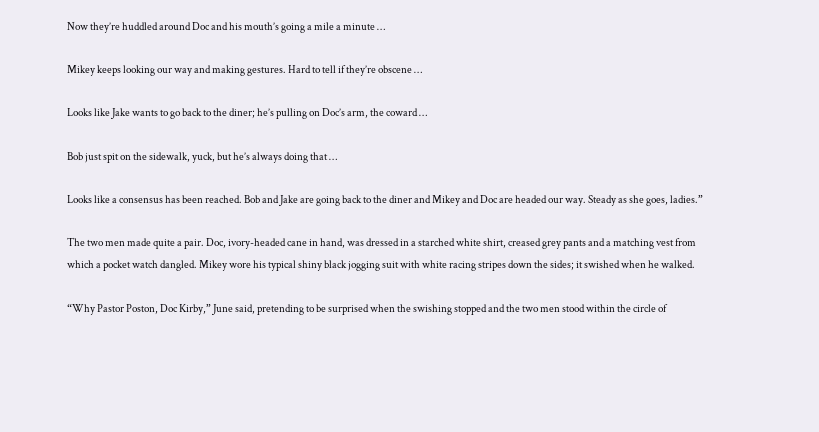Now they’re huddled around Doc and his mouth’s going a mile a minute …

Mikey keeps looking our way and making gestures. Hard to tell if they’re obscene …

Looks like Jake wants to go back to the diner; he’s pulling on Doc’s arm, the coward …

Bob just spit on the sidewalk, yuck, but he’s always doing that …

Looks like a consensus has been reached. Bob and Jake are going back to the diner and Mikey and Doc are headed our way. Steady as she goes, ladies.”

The two men made quite a pair. Doc, ivory-headed cane in hand, was dressed in a starched white shirt, creased grey pants and a matching vest from which a pocket watch dangled. Mikey wore his typical shiny black jogging suit with white racing stripes down the sides; it swished when he walked.

“Why Pastor Poston, Doc Kirby,” June said, pretending to be surprised when the swishing stopped and the two men stood within the circle of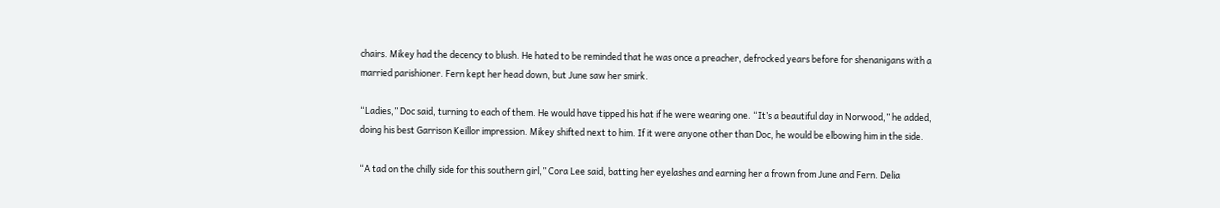chairs. Mikey had the decency to blush. He hated to be reminded that he was once a preacher, defrocked years before for shenanigans with a married parishioner. Fern kept her head down, but June saw her smirk.

“Ladies,” Doc said, turning to each of them. He would have tipped his hat if he were wearing one. “It’s a beautiful day in Norwood,” he added, doing his best Garrison Keillor impression. Mikey shifted next to him. If it were anyone other than Doc, he would be elbowing him in the side.

“A tad on the chilly side for this southern girl,” Cora Lee said, batting her eyelashes and earning her a frown from June and Fern. Delia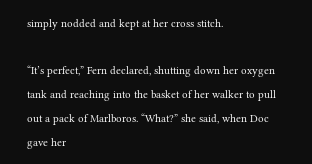simply nodded and kept at her cross stitch.

“It’s perfect,” Fern declared, shutting down her oxygen tank and reaching into the basket of her walker to pull out a pack of Marlboros. “What?” she said, when Doc gave her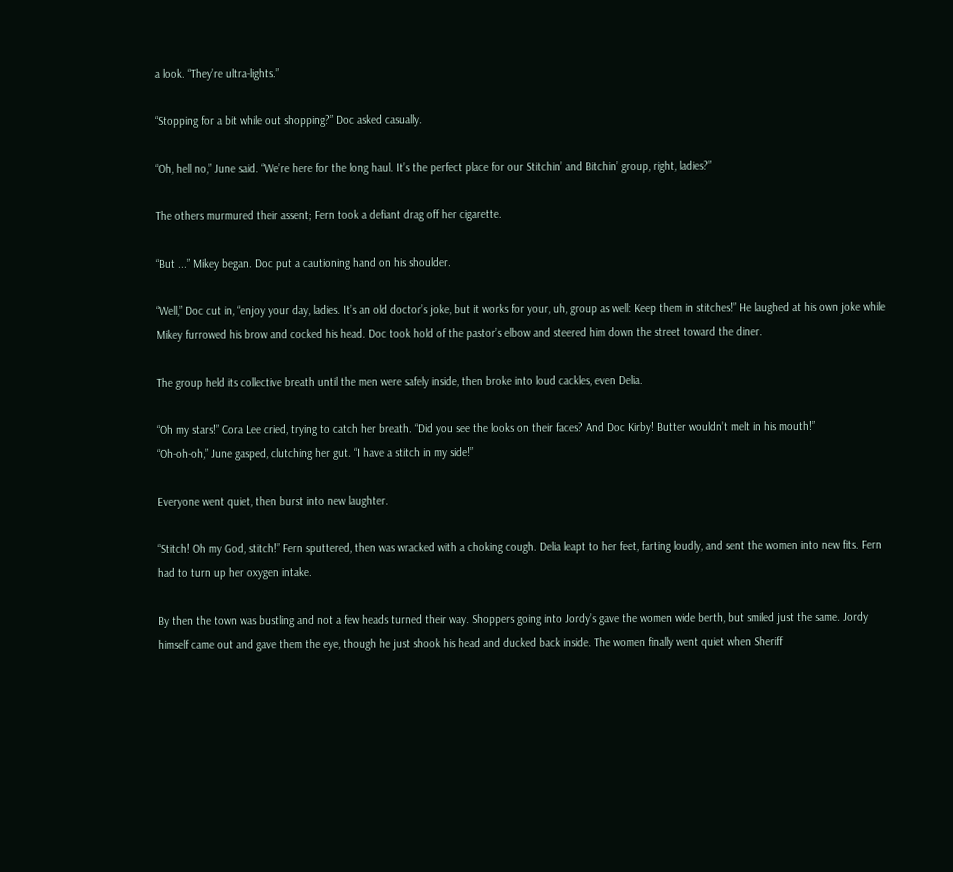a look. “They’re ultra-lights.”

“Stopping for a bit while out shopping?” Doc asked casually.

“Oh, hell no,” June said. “We’re here for the long haul. It’s the perfect place for our Stitchin’ and Bitchin’ group, right, ladies?”

The others murmured their assent; Fern took a defiant drag off her cigarette.

“But ...” Mikey began. Doc put a cautioning hand on his shoulder.

“Well,” Doc cut in, “enjoy your day, ladies. It’s an old doctor’s joke, but it works for your, uh, group as well: Keep them in stitches!” He laughed at his own joke while Mikey furrowed his brow and cocked his head. Doc took hold of the pastor’s elbow and steered him down the street toward the diner.

The group held its collective breath until the men were safely inside, then broke into loud cackles, even Delia.

“Oh my stars!” Cora Lee cried, trying to catch her breath. “Did you see the looks on their faces? And Doc Kirby! Butter wouldn’t melt in his mouth!”
“Oh-oh-oh,” June gasped, clutching her gut. “I have a stitch in my side!”

Everyone went quiet, then burst into new laughter.

“Stitch! Oh my God, stitch!” Fern sputtered, then was wracked with a choking cough. Delia leapt to her feet, farting loudly, and sent the women into new fits. Fern had to turn up her oxygen intake.

By then the town was bustling and not a few heads turned their way. Shoppers going into Jordy’s gave the women wide berth, but smiled just the same. Jordy himself came out and gave them the eye, though he just shook his head and ducked back inside. The women finally went quiet when Sheriff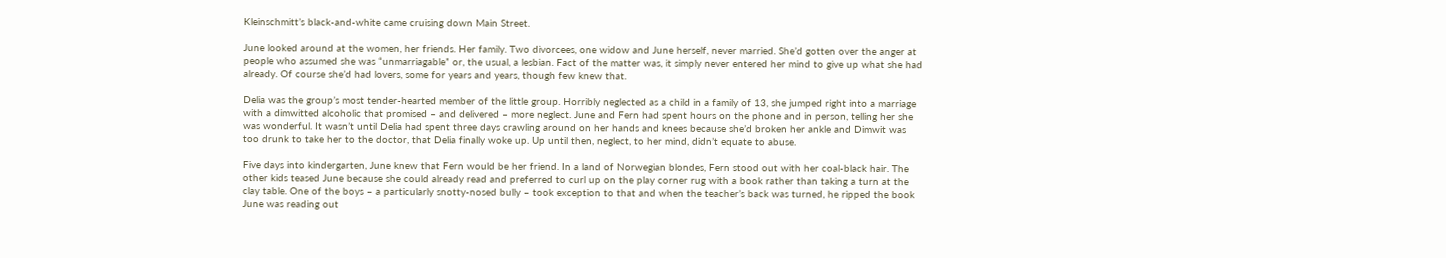Kleinschmitt’s black-and-white came cruising down Main Street.

June looked around at the women, her friends. Her family. Two divorcees, one widow and June herself, never married. She’d gotten over the anger at people who assumed she was “unmarriagable” or, the usual, a lesbian. Fact of the matter was, it simply never entered her mind to give up what she had already. Of course she’d had lovers, some for years and years, though few knew that.

Delia was the group’s most tender-hearted member of the little group. Horribly neglected as a child in a family of 13, she jumped right into a marriage with a dimwitted alcoholic that promised – and delivered – more neglect. June and Fern had spent hours on the phone and in person, telling her she was wonderful. It wasn’t until Delia had spent three days crawling around on her hands and knees because she’d broken her ankle and Dimwit was too drunk to take her to the doctor, that Delia finally woke up. Up until then, neglect, to her mind, didn’t equate to abuse.

Five days into kindergarten, June knew that Fern would be her friend. In a land of Norwegian blondes, Fern stood out with her coal-black hair. The other kids teased June because she could already read and preferred to curl up on the play corner rug with a book rather than taking a turn at the clay table. One of the boys – a particularly snotty-nosed bully – took exception to that and when the teacher’s back was turned, he ripped the book June was reading out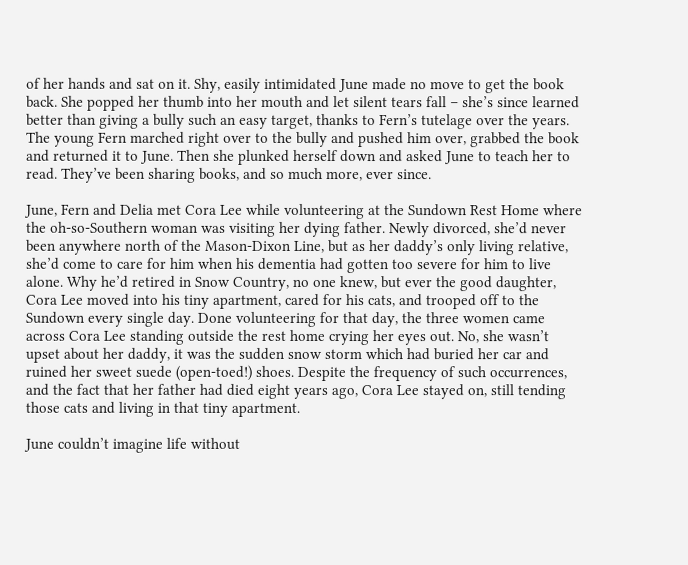of her hands and sat on it. Shy, easily intimidated June made no move to get the book back. She popped her thumb into her mouth and let silent tears fall – she’s since learned better than giving a bully such an easy target, thanks to Fern’s tutelage over the years. The young Fern marched right over to the bully and pushed him over, grabbed the book and returned it to June. Then she plunked herself down and asked June to teach her to read. They’ve been sharing books, and so much more, ever since.

June, Fern and Delia met Cora Lee while volunteering at the Sundown Rest Home where the oh-so-Southern woman was visiting her dying father. Newly divorced, she’d never been anywhere north of the Mason-Dixon Line, but as her daddy’s only living relative, she’d come to care for him when his dementia had gotten too severe for him to live alone. Why he’d retired in Snow Country, no one knew, but ever the good daughter, Cora Lee moved into his tiny apartment, cared for his cats, and trooped off to the Sundown every single day. Done volunteering for that day, the three women came across Cora Lee standing outside the rest home crying her eyes out. No, she wasn’t upset about her daddy, it was the sudden snow storm which had buried her car and ruined her sweet suede (open-toed!) shoes. Despite the frequency of such occurrences, and the fact that her father had died eight years ago, Cora Lee stayed on, still tending those cats and living in that tiny apartment.

June couldn’t imagine life without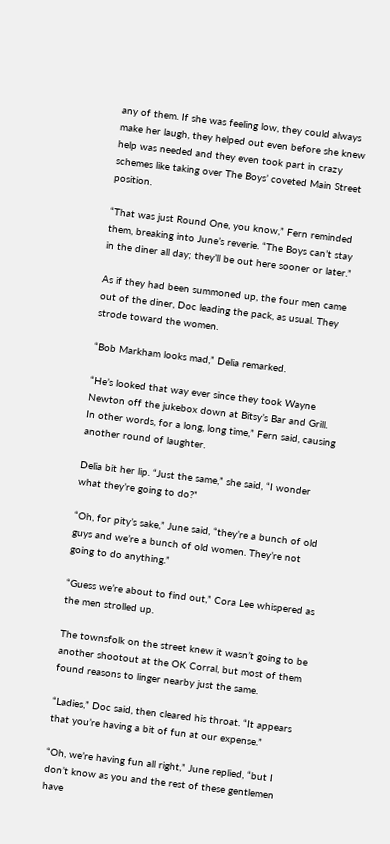any of them. If she was feeling low, they could always make her laugh, they helped out even before she knew help was needed and they even took part in crazy schemes like taking over The Boys’ coveted Main Street position.

“That was just Round One, you know,” Fern reminded them, breaking into June’s reverie. “The Boys can’t stay in the diner all day; they’ll be out here sooner or later.”

As if they had been summoned up, the four men came out of the diner, Doc leading the pack, as usual. They strode toward the women.

“Bob Markham looks mad,” Delia remarked.

“He’s looked that way ever since they took Wayne Newton off the jukebox down at Bitsy’s Bar and Grill. In other words, for a long, long time,” Fern said, causing another round of laughter.

Delia bit her lip. “Just the same,” she said, “I wonder what they’re going to do?”

“Oh, for pity’s sake,” June said, “they’re a bunch of old guys and we’re a bunch of old women. They’re not going to do anything.”

“Guess we’re about to find out,” Cora Lee whispered as the men strolled up.

The townsfolk on the street knew it wasn’t going to be another shootout at the OK Corral, but most of them found reasons to linger nearby just the same.

“Ladies,” Doc said, then cleared his throat. “It appears that you’re having a bit of fun at our expense.”

“Oh, we’re having fun all right,” June replied, “but I don’t know as you and the rest of these gentlemen have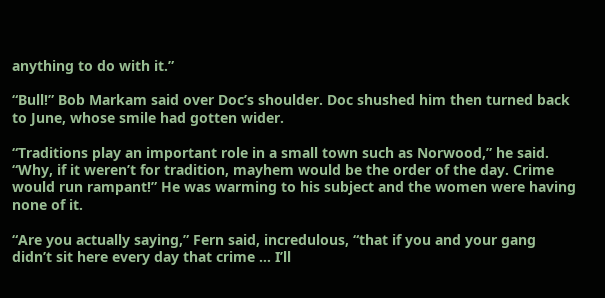anything to do with it.”

“Bull!” Bob Markam said over Doc’s shoulder. Doc shushed him then turned back to June, whose smile had gotten wider.

“Traditions play an important role in a small town such as Norwood,” he said. “Why, if it weren’t for tradition, mayhem would be the order of the day. Crime would run rampant!” He was warming to his subject and the women were having none of it.

“Are you actually saying,” Fern said, incredulous, “that if you and your gang didn’t sit here every day that crime … I’ll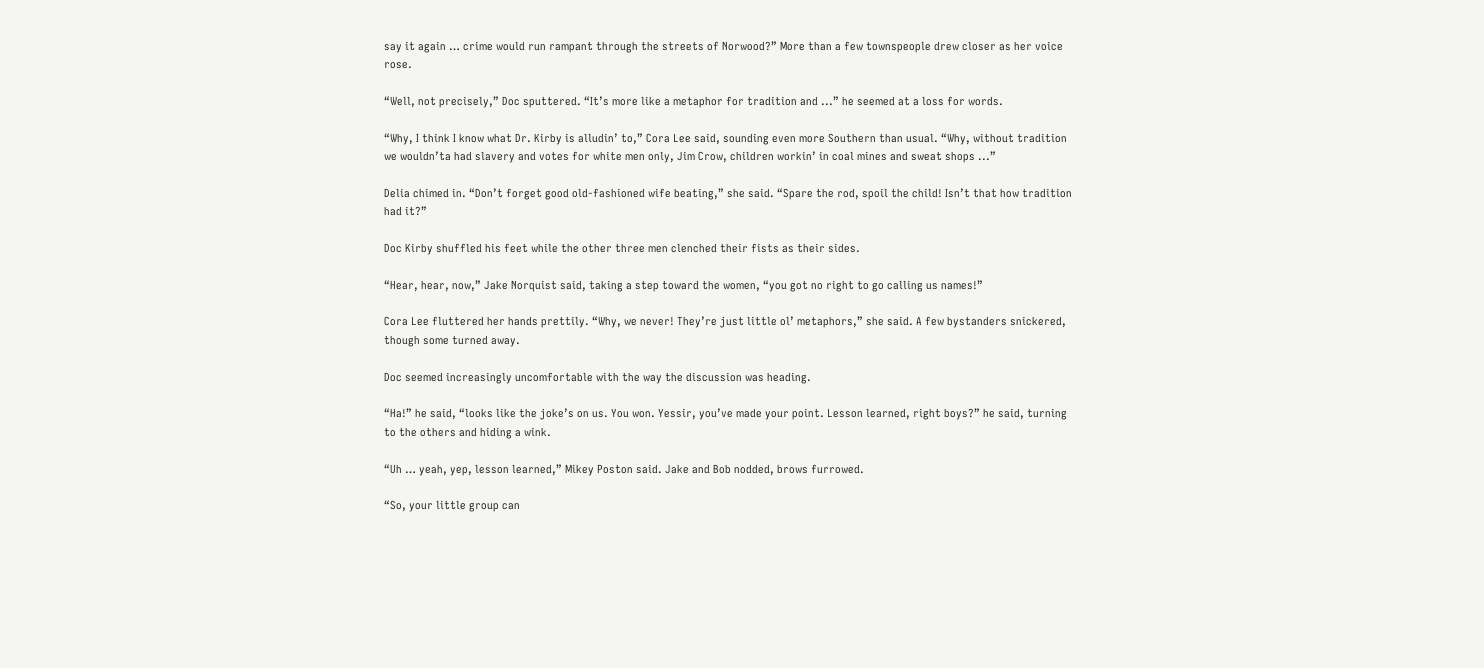say it again … crime would run rampant through the streets of Norwood?” More than a few townspeople drew closer as her voice rose.

“Well, not precisely,” Doc sputtered. “It’s more like a metaphor for tradition and ...” he seemed at a loss for words.

“Why, I think I know what Dr. Kirby is alludin’ to,” Cora Lee said, sounding even more Southern than usual. “Why, without tradition we wouldn’ta had slavery and votes for white men only, Jim Crow, children workin’ in coal mines and sweat shops ...”

Delia chimed in. “Don’t forget good old-fashioned wife beating,” she said. “Spare the rod, spoil the child! Isn’t that how tradition had it?”

Doc Kirby shuffled his feet while the other three men clenched their fists as their sides.

“Hear, hear, now,” Jake Norquist said, taking a step toward the women, “you got no right to go calling us names!”

Cora Lee fluttered her hands prettily. “Why, we never! They’re just little ol’ metaphors,” she said. A few bystanders snickered, though some turned away.

Doc seemed increasingly uncomfortable with the way the discussion was heading.

“Ha!” he said, “looks like the joke’s on us. You won. Yessir, you’ve made your point. Lesson learned, right boys?” he said, turning to the others and hiding a wink.

“Uh … yeah, yep, lesson learned,” Mikey Poston said. Jake and Bob nodded, brows furrowed.

“So, your little group can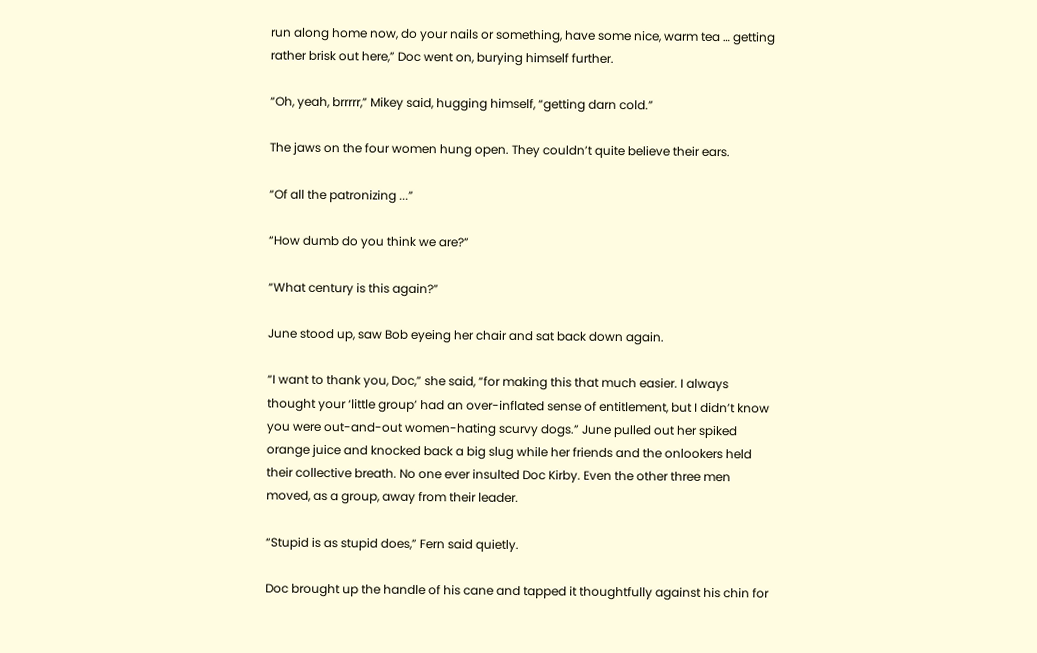run along home now, do your nails or something, have some nice, warm tea … getting rather brisk out here,” Doc went on, burying himself further.

“Oh, yeah, brrrrr,” Mikey said, hugging himself, “getting darn cold.”

The jaws on the four women hung open. They couldn’t quite believe their ears.

“Of all the patronizing ...”

“How dumb do you think we are?”

“What century is this again?”

June stood up, saw Bob eyeing her chair and sat back down again.

“I want to thank you, Doc,” she said, “for making this that much easier. I always thought your ‘little group’ had an over-inflated sense of entitlement, but I didn’t know you were out-and-out women-hating scurvy dogs.” June pulled out her spiked orange juice and knocked back a big slug while her friends and the onlookers held their collective breath. No one ever insulted Doc Kirby. Even the other three men moved, as a group, away from their leader.

“Stupid is as stupid does,” Fern said quietly.

Doc brought up the handle of his cane and tapped it thoughtfully against his chin for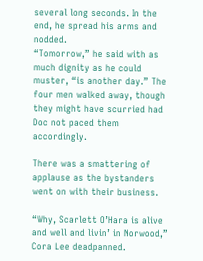several long seconds. In the end, he spread his arms and nodded.
“Tomorrow,” he said with as much dignity as he could muster, “is another day.” The four men walked away, though they might have scurried had Doc not paced them accordingly.

There was a smattering of applause as the bystanders went on with their business.

“Why, Scarlett O’Hara is alive and well and livin’ in Norwood,” Cora Lee deadpanned.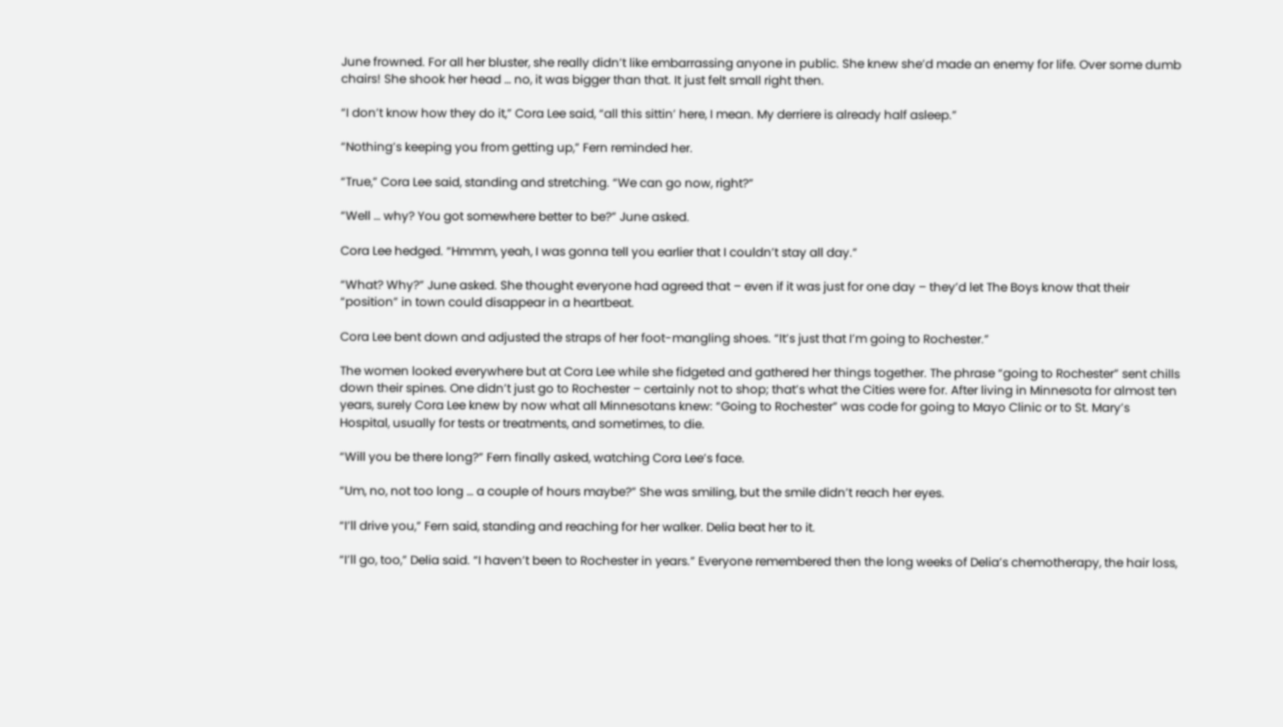June frowned. For all her bluster, she really didn’t like embarrassing anyone in public. She knew she’d made an enemy for life. Over some dumb chairs! She shook her head … no, it was bigger than that. It just felt small right then.

“I don’t know how they do it,” Cora Lee said, “all this sittin’ here, I mean. My derriere is already half asleep.”

“Nothing’s keeping you from getting up,” Fern reminded her.

“True,” Cora Lee said, standing and stretching. “We can go now, right?”

“Well … why? You got somewhere better to be?” June asked.

Cora Lee hedged. “Hmmm, yeah, I was gonna tell you earlier that I couldn’t stay all day.”

“What? Why?” June asked. She thought everyone had agreed that – even if it was just for one day – they’d let The Boys know that their “position” in town could disappear in a heartbeat.

Cora Lee bent down and adjusted the straps of her foot-mangling shoes. “It’s just that I’m going to Rochester.”

The women looked everywhere but at Cora Lee while she fidgeted and gathered her things together. The phrase “going to Rochester” sent chills down their spines. One didn’t just go to Rochester – certainly not to shop; that’s what the Cities were for. After living in Minnesota for almost ten years, surely Cora Lee knew by now what all Minnesotans knew: “Going to Rochester” was code for going to Mayo Clinic or to St. Mary’s Hospital, usually for tests or treatments, and sometimes, to die.

“Will you be there long?” Fern finally asked, watching Cora Lee’s face.

“Um, no, not too long … a couple of hours maybe?” She was smiling, but the smile didn’t reach her eyes.

“I’ll drive you,” Fern said, standing and reaching for her walker. Delia beat her to it.

“I’ll go, too,” Delia said. “I haven’t been to Rochester in years.” Everyone remembered then the long weeks of Delia’s chemotherapy, the hair loss,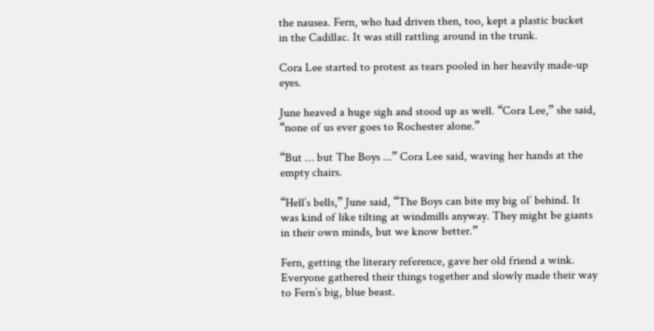the nausea. Fern, who had driven then, too, kept a plastic bucket in the Cadillac. It was still rattling around in the trunk.

Cora Lee started to protest as tears pooled in her heavily made-up eyes.

June heaved a huge sigh and stood up as well. “Cora Lee,” she said, “none of us ever goes to Rochester alone.”

“But … but The Boys ...” Cora Lee said, waving her hands at the empty chairs.

“Hell’s bells,” June said, “The Boys can bite my big ol’ behind. It was kind of like tilting at windmills anyway. They might be giants in their own minds, but we know better.”

Fern, getting the literary reference, gave her old friend a wink. Everyone gathered their things together and slowly made their way to Fern’s big, blue beast.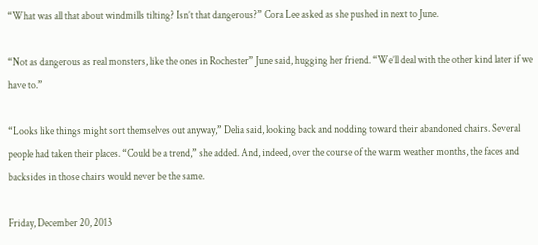“What was all that about windmills tilting? Isn’t that dangerous?” Cora Lee asked as she pushed in next to June.

“Not as dangerous as real monsters, like the ones in Rochester” June said, hugging her friend. “We’ll deal with the other kind later if we have to.”

“Looks like things might sort themselves out anyway,” Delia said, looking back and nodding toward their abandoned chairs. Several people had taken their places. “Could be a trend,” she added. And, indeed, over the course of the warm weather months, the faces and backsides in those chairs would never be the same.

Friday, December 20, 2013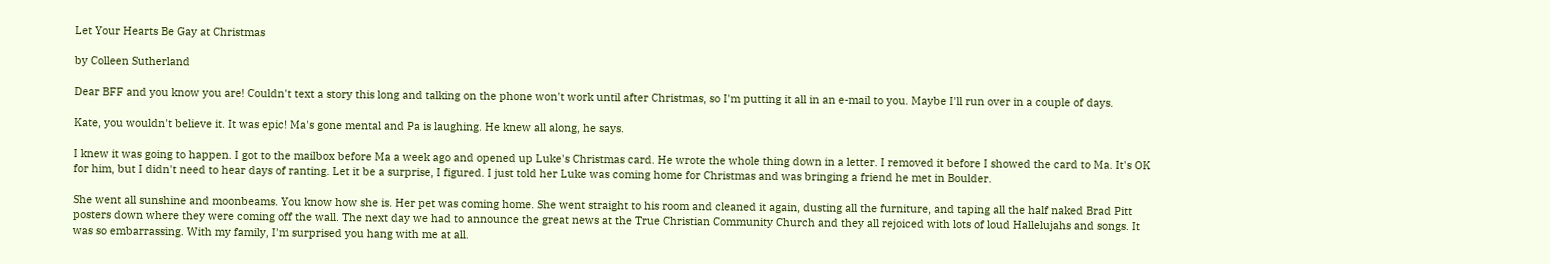Let Your Hearts Be Gay at Christmas

by Colleen Sutherland

Dear BFF and you know you are! Couldn't text a story this long and talking on the phone won't work until after Christmas, so I'm putting it all in an e-mail to you. Maybe I'll run over in a couple of days.

Kate, you wouldn't believe it. It was epic! Ma's gone mental and Pa is laughing. He knew all along, he says.

I knew it was going to happen. I got to the mailbox before Ma a week ago and opened up Luke's Christmas card. He wrote the whole thing down in a letter. I removed it before I showed the card to Ma. It's OK for him, but I didn't need to hear days of ranting. Let it be a surprise, I figured. I just told her Luke was coming home for Christmas and was bringing a friend he met in Boulder.

She went all sunshine and moonbeams. You know how she is. Her pet was coming home. She went straight to his room and cleaned it again, dusting all the furniture, and taping all the half naked Brad Pitt posters down where they were coming off the wall. The next day we had to announce the great news at the True Christian Community Church and they all rejoiced with lots of loud Hallelujahs and songs. It was so embarrassing. With my family, I'm surprised you hang with me at all.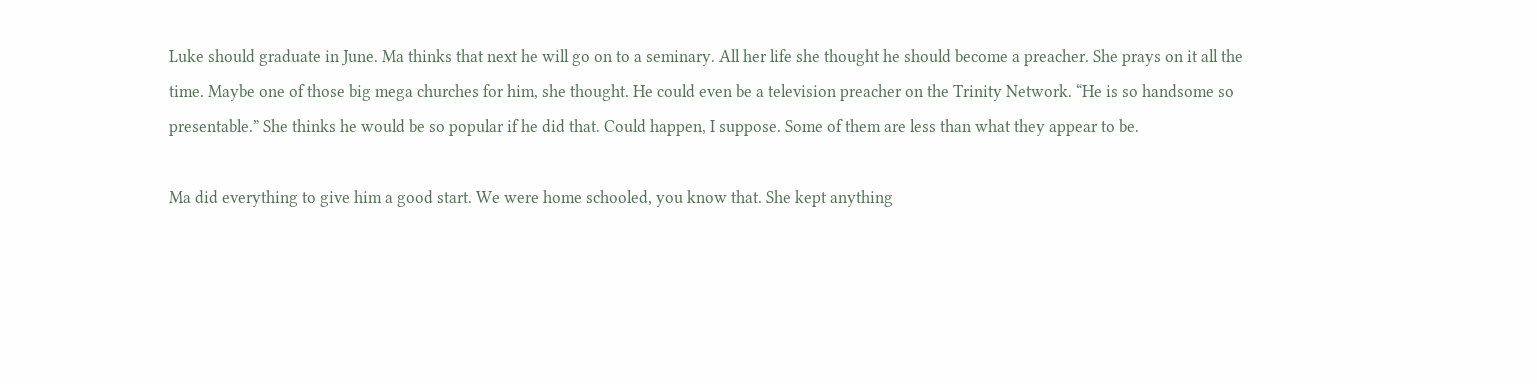Luke should graduate in June. Ma thinks that next he will go on to a seminary. All her life she thought he should become a preacher. She prays on it all the time. Maybe one of those big mega churches for him, she thought. He could even be a television preacher on the Trinity Network. “He is so handsome so presentable.” She thinks he would be so popular if he did that. Could happen, I suppose. Some of them are less than what they appear to be.

Ma did everything to give him a good start. We were home schooled, you know that. She kept anything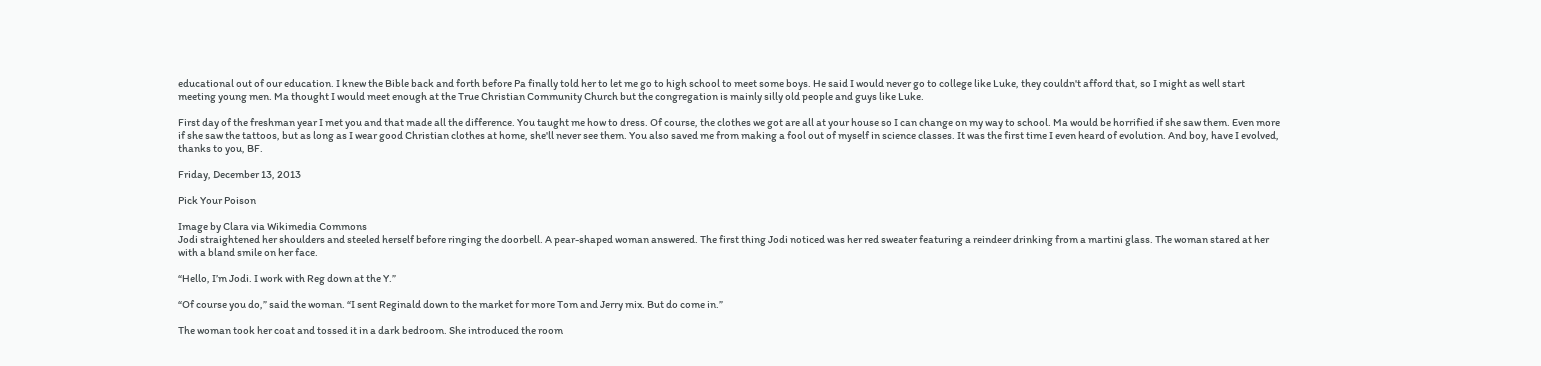educational out of our education. I knew the Bible back and forth before Pa finally told her to let me go to high school to meet some boys. He said I would never go to college like Luke, they couldn't afford that, so I might as well start meeting young men. Ma thought I would meet enough at the True Christian Community Church but the congregation is mainly silly old people and guys like Luke.

First day of the freshman year I met you and that made all the difference. You taught me how to dress. Of course, the clothes we got are all at your house so I can change on my way to school. Ma would be horrified if she saw them. Even more if she saw the tattoos, but as long as I wear good Christian clothes at home, she'll never see them. You also saved me from making a fool out of myself in science classes. It was the first time I even heard of evolution. And boy, have I evolved, thanks to you, BF.

Friday, December 13, 2013

Pick Your Poison

Image by Clara via Wikimedia Commons
Jodi straightened her shoulders and steeled herself before ringing the doorbell. A pear-shaped woman answered. The first thing Jodi noticed was her red sweater featuring a reindeer drinking from a martini glass. The woman stared at her with a bland smile on her face.

“Hello, I’m Jodi. I work with Reg down at the Y.”

“Of course you do,” said the woman. “I sent Reginald down to the market for more Tom and Jerry mix. But do come in.”

The woman took her coat and tossed it in a dark bedroom. She introduced the room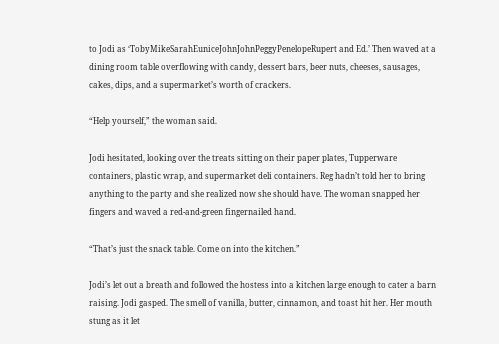to Jodi as ‘TobyMikeSarahEuniceJohnJohnPeggyPenelopeRupert and Ed.’ Then waved at a dining room table overflowing with candy, dessert bars, beer nuts, cheeses, sausages, cakes, dips, and a supermarket’s worth of crackers.

“Help yourself,” the woman said.

Jodi hesitated, looking over the treats sitting on their paper plates, Tupperware containers, plastic wrap, and supermarket deli containers. Reg hadn’t told her to bring anything to the party and she realized now she should have. The woman snapped her fingers and waved a red-and-green fingernailed hand.

“That’s just the snack table. Come on into the kitchen.”

Jodi’s let out a breath and followed the hostess into a kitchen large enough to cater a barn raising. Jodi gasped. The smell of vanilla, butter, cinnamon, and toast hit her. Her mouth stung as it let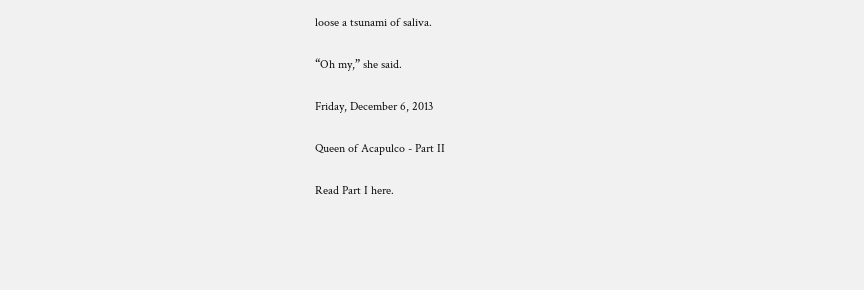loose a tsunami of saliva.

“Oh my,” she said.

Friday, December 6, 2013

Queen of Acapulco - Part II

Read Part I here.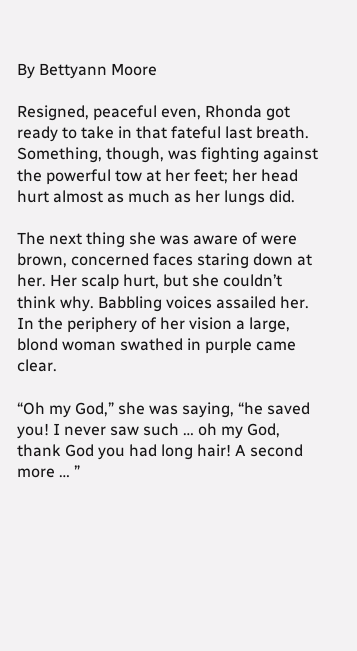By Bettyann Moore

Resigned, peaceful even, Rhonda got ready to take in that fateful last breath. Something, though, was fighting against the powerful tow at her feet; her head hurt almost as much as her lungs did.

The next thing she was aware of were brown, concerned faces staring down at her. Her scalp hurt, but she couldn’t think why. Babbling voices assailed her. In the periphery of her vision a large, blond woman swathed in purple came clear.

“Oh my God,” she was saying, “he saved you! I never saw such … oh my God, thank God you had long hair! A second more … ”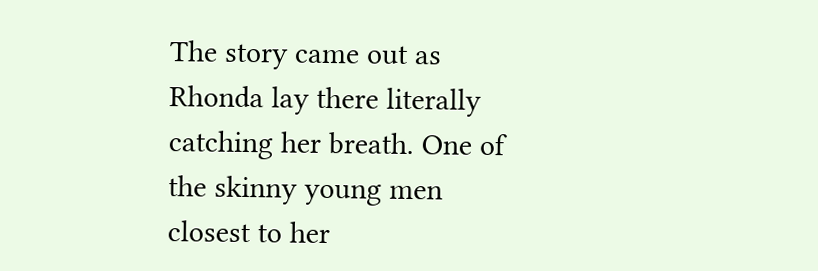The story came out as Rhonda lay there literally catching her breath. One of the skinny young men closest to her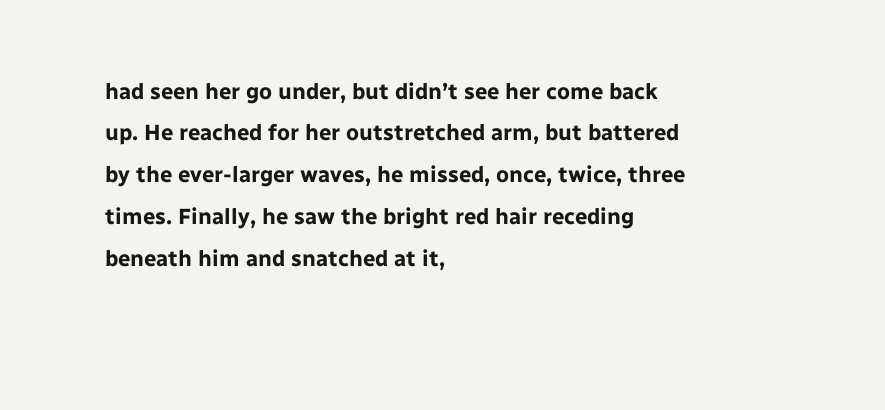had seen her go under, but didn’t see her come back up. He reached for her outstretched arm, but battered by the ever-larger waves, he missed, once, twice, three times. Finally, he saw the bright red hair receding beneath him and snatched at it,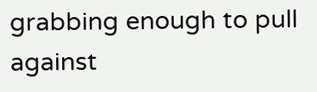grabbing enough to pull against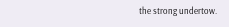the strong undertow.